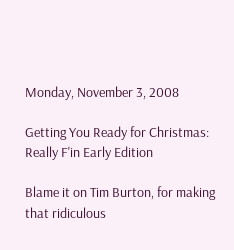Monday, November 3, 2008

Getting You Ready for Christmas: Really F'in Early Edition

Blame it on Tim Burton, for making that ridiculous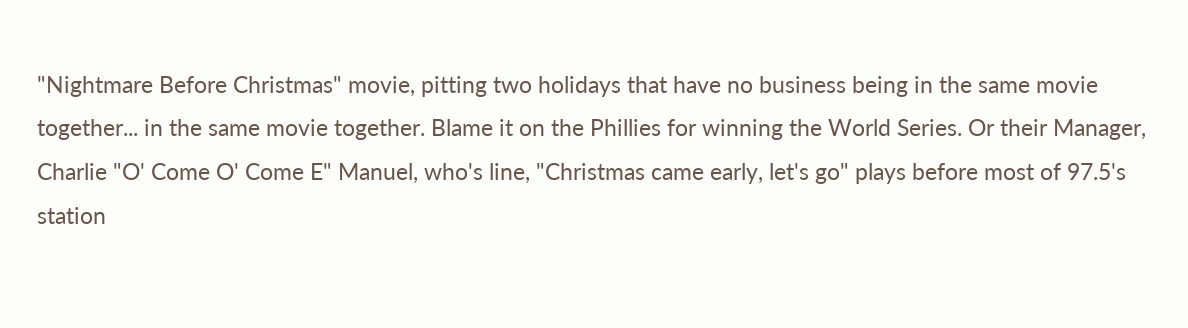"Nightmare Before Christmas" movie, pitting two holidays that have no business being in the same movie together... in the same movie together. Blame it on the Phillies for winning the World Series. Or their Manager, Charlie "O' Come O' Come E" Manuel, who's line, "Christmas came early, let's go" plays before most of 97.5's station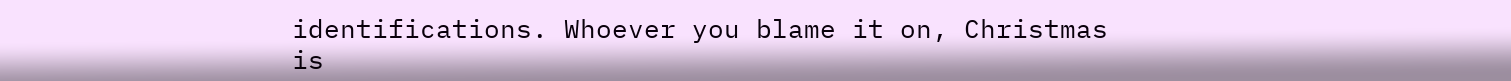identifications. Whoever you blame it on, Christmas is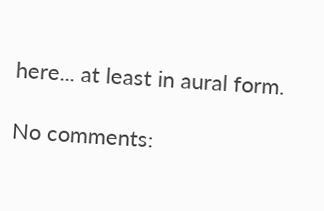here... at least in aural form.

No comments: